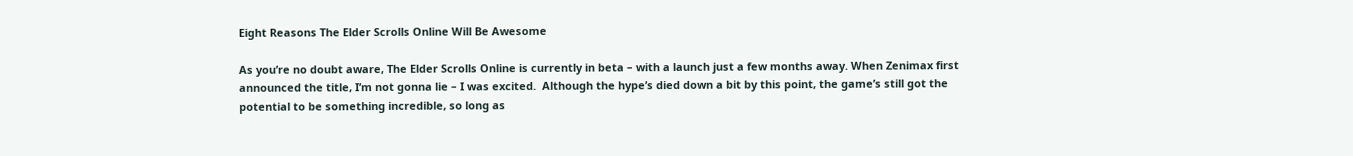Eight Reasons The Elder Scrolls Online Will Be Awesome

As you’re no doubt aware, The Elder Scrolls Online is currently in beta – with a launch just a few months away. When Zenimax first announced the title, I’m not gonna lie – I was excited.  Although the hype’s died down a bit by this point, the game’s still got the potential to be something incredible, so long as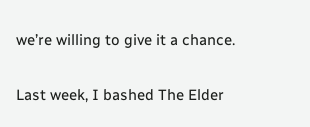we’re willing to give it a chance.

Last week, I bashed The Elder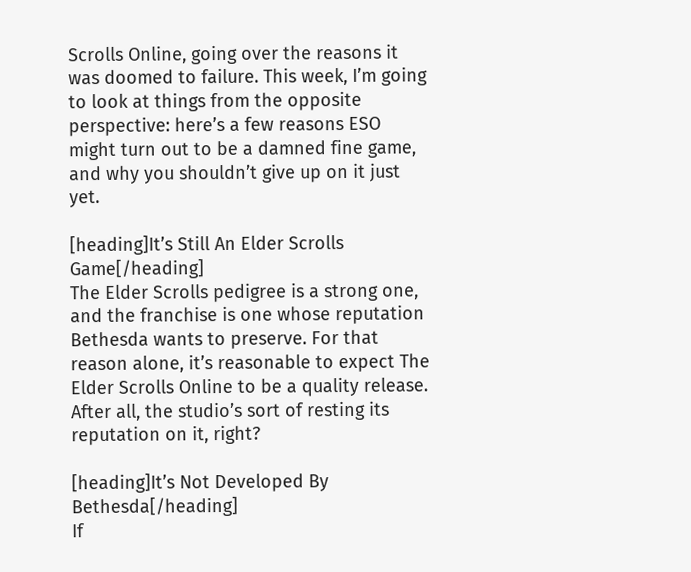Scrolls Online, going over the reasons it was doomed to failure. This week, I’m going to look at things from the opposite perspective: here’s a few reasons ESO might turn out to be a damned fine game, and why you shouldn’t give up on it just yet.

[heading]It’s Still An Elder Scrolls Game[/heading]
The Elder Scrolls pedigree is a strong one, and the franchise is one whose reputation Bethesda wants to preserve. For that reason alone, it’s reasonable to expect The Elder Scrolls Online to be a quality release. After all, the studio’s sort of resting its reputation on it, right?

[heading]It’s Not Developed By Bethesda[/heading]
If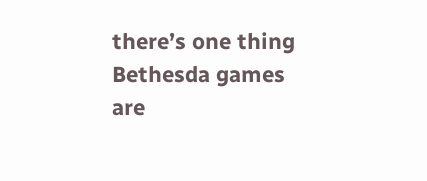there’s one thing Bethesda games are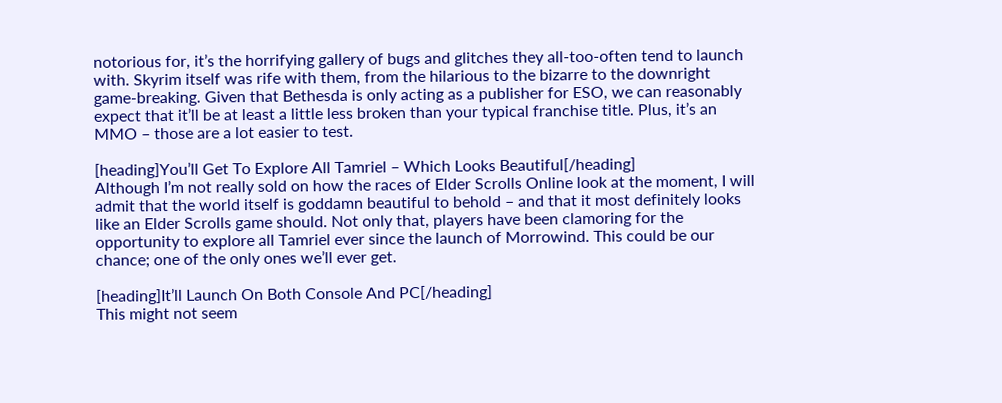notorious for, it’s the horrifying gallery of bugs and glitches they all-too-often tend to launch with. Skyrim itself was rife with them, from the hilarious to the bizarre to the downright game-breaking. Given that Bethesda is only acting as a publisher for ESO, we can reasonably expect that it’ll be at least a little less broken than your typical franchise title. Plus, it’s an MMO – those are a lot easier to test.

[heading]You’ll Get To Explore All Tamriel – Which Looks Beautiful[/heading]
Although I’m not really sold on how the races of Elder Scrolls Online look at the moment, I will admit that the world itself is goddamn beautiful to behold – and that it most definitely looks like an Elder Scrolls game should. Not only that, players have been clamoring for the opportunity to explore all Tamriel ever since the launch of Morrowind. This could be our chance; one of the only ones we’ll ever get.

[heading]It’ll Launch On Both Console And PC[/heading]
This might not seem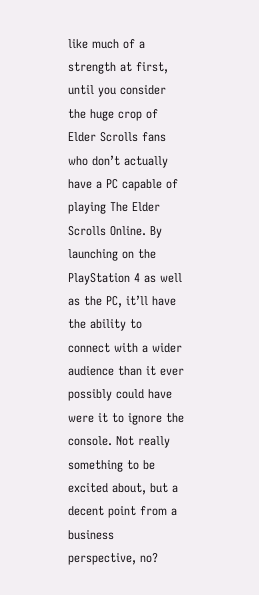like much of a strength at first, until you consider the huge crop of Elder Scrolls fans who don’t actually have a PC capable of playing The Elder Scrolls Online. By launching on the PlayStation 4 as well as the PC, it’ll have the ability to connect with a wider audience than it ever possibly could have were it to ignore the console. Not really something to be excited about, but a decent point from a business perspective, no?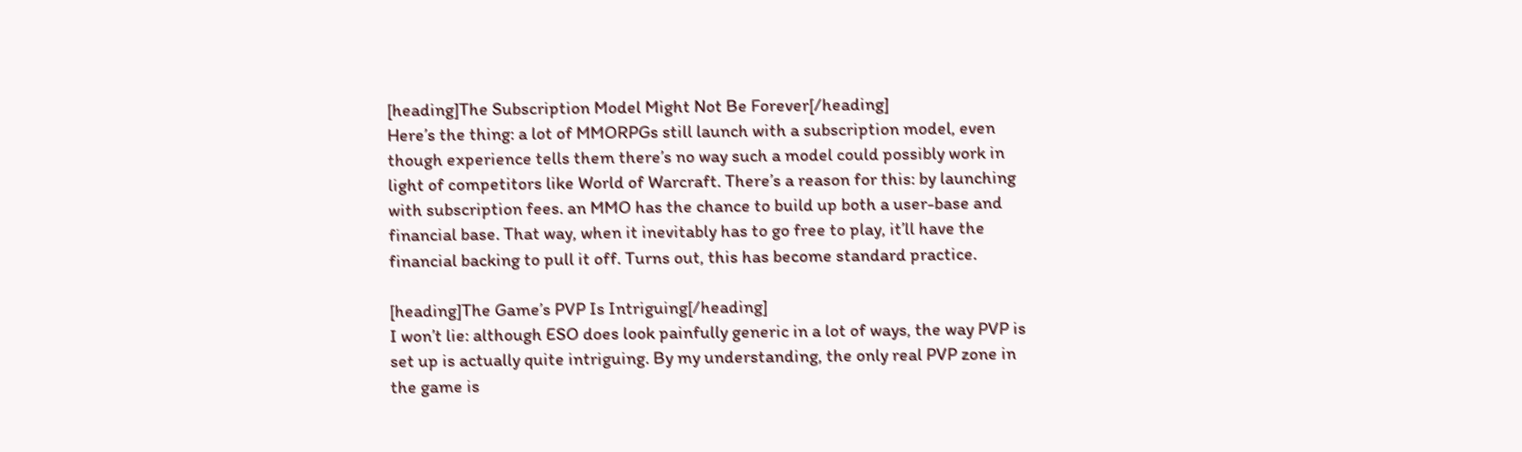[heading]The Subscription Model Might Not Be Forever[/heading]
Here’s the thing: a lot of MMORPGs still launch with a subscription model, even though experience tells them there’s no way such a model could possibly work in light of competitors like World of Warcraft. There’s a reason for this: by launching with subscription fees. an MMO has the chance to build up both a user-base and financial base. That way, when it inevitably has to go free to play, it’ll have the financial backing to pull it off. Turns out, this has become standard practice.

[heading]The Game’s PVP Is Intriguing[/heading]
I won’t lie: although ESO does look painfully generic in a lot of ways, the way PVP is set up is actually quite intriguing. By my understanding, the only real PVP zone in the game is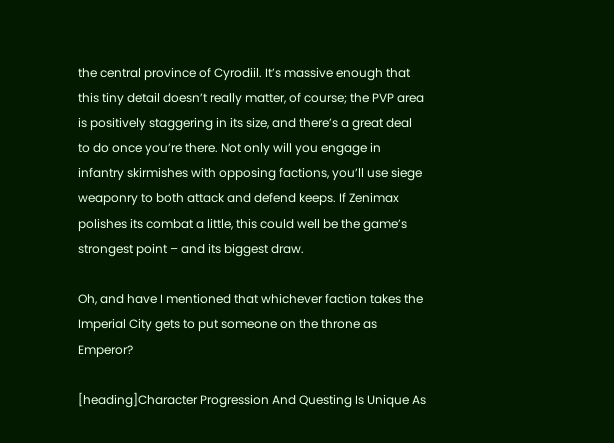the central province of Cyrodiil. It’s massive enough that this tiny detail doesn’t really matter, of course; the PVP area is positively staggering in its size, and there’s a great deal to do once you’re there. Not only will you engage in infantry skirmishes with opposing factions, you’ll use siege weaponry to both attack and defend keeps. If Zenimax polishes its combat a little, this could well be the game’s strongest point – and its biggest draw.

Oh, and have I mentioned that whichever faction takes the Imperial City gets to put someone on the throne as Emperor?

[heading]Character Progression And Questing Is Unique As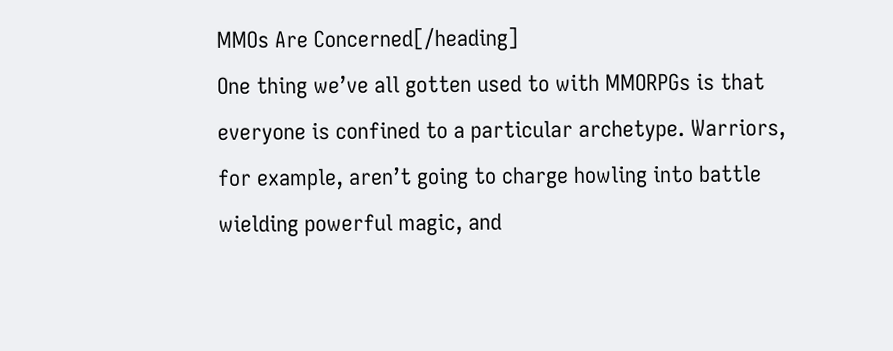MMOs Are Concerned[/heading]
One thing we’ve all gotten used to with MMORPGs is that everyone is confined to a particular archetype. Warriors, for example, aren’t going to charge howling into battle wielding powerful magic, and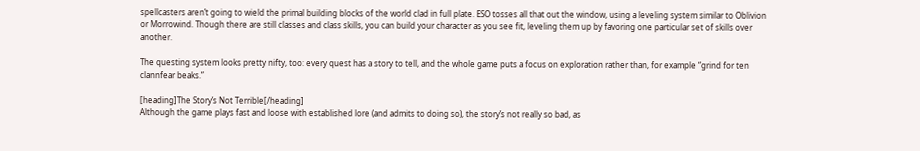spellcasters aren’t going to wield the primal building blocks of the world clad in full plate. ESO tosses all that out the window, using a leveling system similar to Oblivion or Morrowind. Though there are still classes and class skills, you can build your character as you see fit, leveling them up by favoring one particular set of skills over another.

The questing system looks pretty nifty, too: every quest has a story to tell, and the whole game puts a focus on exploration rather than, for example “grind for ten clannfear beaks.”

[heading]The Story’s Not Terrible[/heading]
Although the game plays fast and loose with established lore (and admits to doing so), the story’s not really so bad, as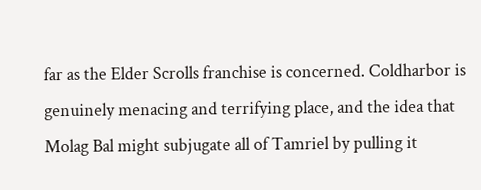far as the Elder Scrolls franchise is concerned. Coldharbor is genuinely menacing and terrifying place, and the idea that Molag Bal might subjugate all of Tamriel by pulling it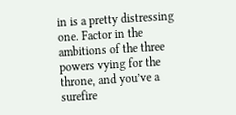in is a pretty distressing one. Factor in the ambitions of the three powers vying for the throne, and you’ve a surefire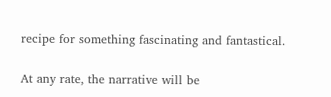recipe for something fascinating and fantastical.

At any rate, the narrative will be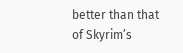better than that of Skyrim’s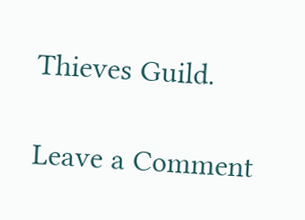Thieves Guild.

Leave a Comment